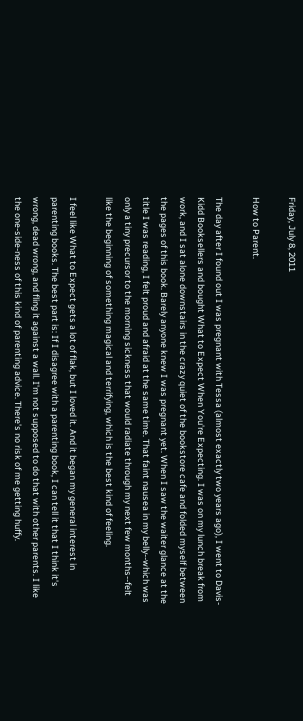Friday, July 8, 2011

How to Parent.

The day after I found out I was pregnant with Tessa (almost exactly two years ago), I went to Davis-Kidd Booksellers and bought What to Expect When You're Expecting. I was on my lunch break from work, and I sat alone downstairs in the crazy quiet of the bookstore cafe and folded myself between the pages of this book. Barely anyone knew I was pregnant yet. When I saw the waiter glance at the title I was reading, I felt proud and afraid at the same time. That faint nausea in my belly--which was only a tiny precursor to the morning sickness that would radiate through my next few months--felt like the beginning of something magical and terrifying, which is the best kind of feeling.

I feel like What to Expect gets a lot of flak, but I loved it. And it began my general interest in parenting books. The best part is: If I disagree with a parenting book, I can tell it that I think it's wrong, dead wrong, and fling it against a wall. I'm not supposed to do that with other parents. I like the one-side-ness of this kind of parenting advice. There's no risk of me getting huffy.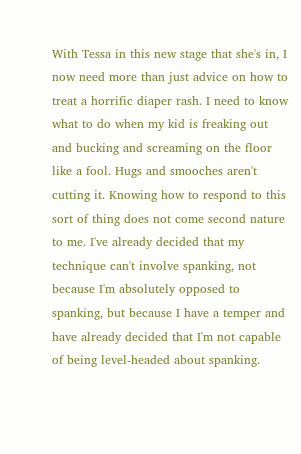With Tessa in this new stage that she's in, I now need more than just advice on how to treat a horrific diaper rash. I need to know what to do when my kid is freaking out and bucking and screaming on the floor like a fool. Hugs and smooches aren't cutting it. Knowing how to respond to this sort of thing does not come second nature to me. I've already decided that my technique can't involve spanking, not because I'm absolutely opposed to spanking, but because I have a temper and have already decided that I'm not capable of being level-headed about spanking.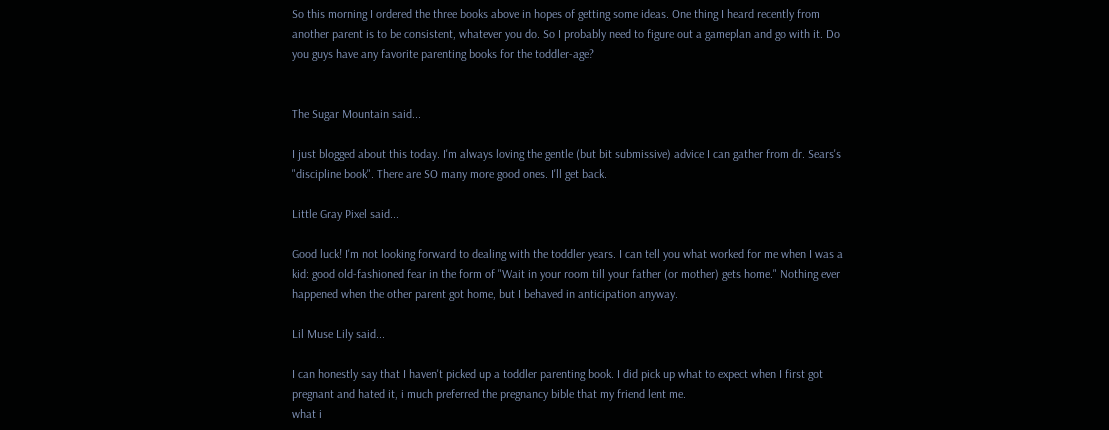So this morning I ordered the three books above in hopes of getting some ideas. One thing I heard recently from another parent is to be consistent, whatever you do. So I probably need to figure out a gameplan and go with it. Do you guys have any favorite parenting books for the toddler-age?


The Sugar Mountain said...

I just blogged about this today. I'm always loving the gentle (but bit submissive) advice I can gather from dr. Sears's "discipline book". There are SO many more good ones. I'll get back.

Little Gray Pixel said...

Good luck! I'm not looking forward to dealing with the toddler years. I can tell you what worked for me when I was a kid: good old-fashioned fear in the form of "Wait in your room till your father (or mother) gets home." Nothing ever happened when the other parent got home, but I behaved in anticipation anyway.

Lil Muse Lily said...

I can honestly say that I haven't picked up a toddler parenting book. I did pick up what to expect when I first got pregnant and hated it, i much preferred the pregnancy bible that my friend lent me.
what i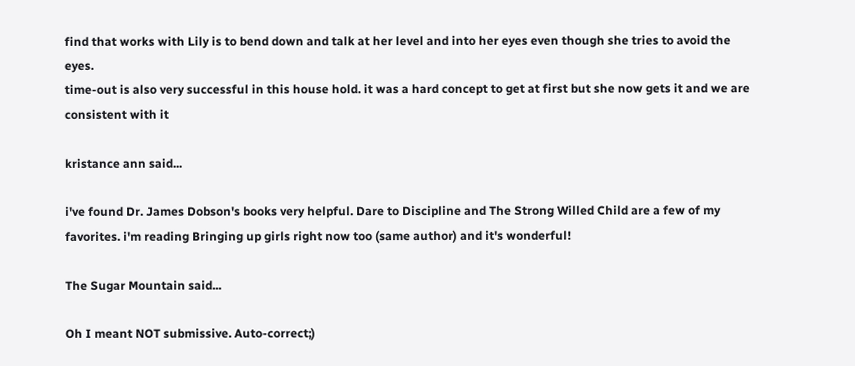find that works with Lily is to bend down and talk at her level and into her eyes even though she tries to avoid the eyes.
time-out is also very successful in this house hold. it was a hard concept to get at first but she now gets it and we are consistent with it

kristance ann said...

i've found Dr. James Dobson's books very helpful. Dare to Discipline and The Strong Willed Child are a few of my favorites. i'm reading Bringing up girls right now too (same author) and it's wonderful!

The Sugar Mountain said...

Oh I meant NOT submissive. Auto-correct;)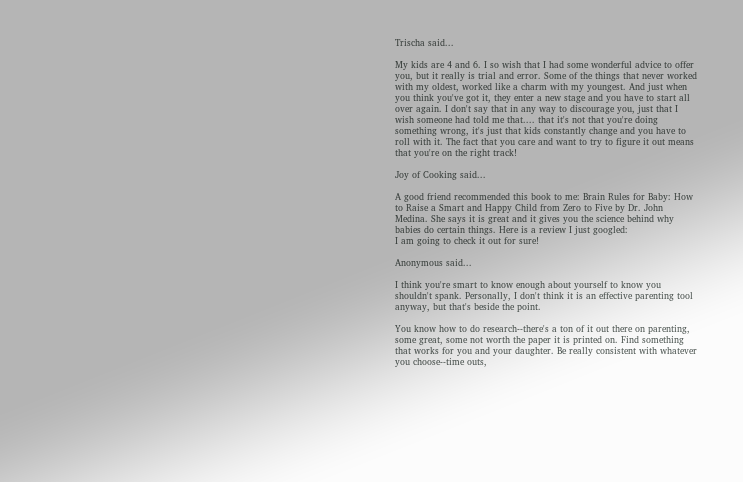Trischa said...

My kids are 4 and 6. I so wish that I had some wonderful advice to offer you, but it really is trial and error. Some of the things that never worked with my oldest, worked like a charm with my youngest. And just when you think you've got it, they enter a new stage and you have to start all over again. I don't say that in any way to discourage you, just that I wish someone had told me that.... that it's not that you're doing something wrong, it's just that kids constantly change and you have to roll with it. The fact that you care and want to try to figure it out means that you're on the right track!

Joy of Cooking said...

A good friend recommended this book to me: Brain Rules for Baby: How to Raise a Smart and Happy Child from Zero to Five by Dr. John Medina. She says it is great and it gives you the science behind why babies do certain things. Here is a review I just googled:
I am going to check it out for sure!

Anonymous said...

I think you're smart to know enough about yourself to know you shouldn't spank. Personally, I don't think it is an effective parenting tool anyway, but that's beside the point.

You know how to do research--there's a ton of it out there on parenting, some great, some not worth the paper it is printed on. Find something that works for you and your daughter. Be really consistent with whatever you choose--time outs,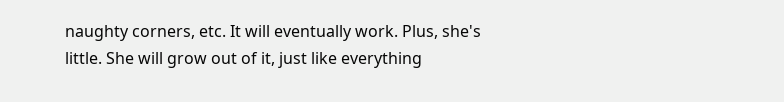naughty corners, etc. It will eventually work. Plus, she's little. She will grow out of it, just like everything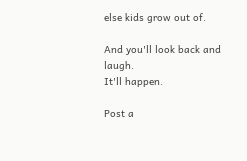else kids grow out of.

And you'll look back and laugh.
It'll happen.

Post a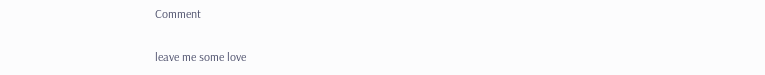Comment

leave me some love